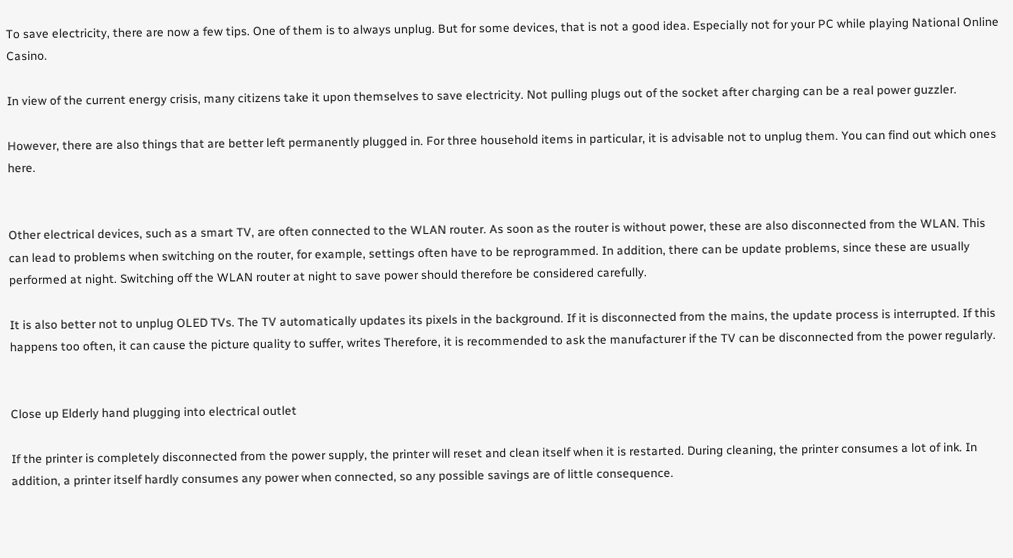To save electricity, there are now a few tips. One of them is to always unplug. But for some devices, that is not a good idea. Especially not for your PC while playing National Online Casino.

In view of the current energy crisis, many citizens take it upon themselves to save electricity. Not pulling plugs out of the socket after charging can be a real power guzzler.

However, there are also things that are better left permanently plugged in. For three household items in particular, it is advisable not to unplug them. You can find out which ones here.


Other electrical devices, such as a smart TV, are often connected to the WLAN router. As soon as the router is without power, these are also disconnected from the WLAN. This can lead to problems when switching on the router, for example, settings often have to be reprogrammed. In addition, there can be update problems, since these are usually performed at night. Switching off the WLAN router at night to save power should therefore be considered carefully.

It is also better not to unplug OLED TVs. The TV automatically updates its pixels in the background. If it is disconnected from the mains, the update process is interrupted. If this happens too often, it can cause the picture quality to suffer, writes Therefore, it is recommended to ask the manufacturer if the TV can be disconnected from the power regularly.


Close up Elderly hand plugging into electrical outlet

If the printer is completely disconnected from the power supply, the printer will reset and clean itself when it is restarted. During cleaning, the printer consumes a lot of ink. In addition, a printer itself hardly consumes any power when connected, so any possible savings are of little consequence.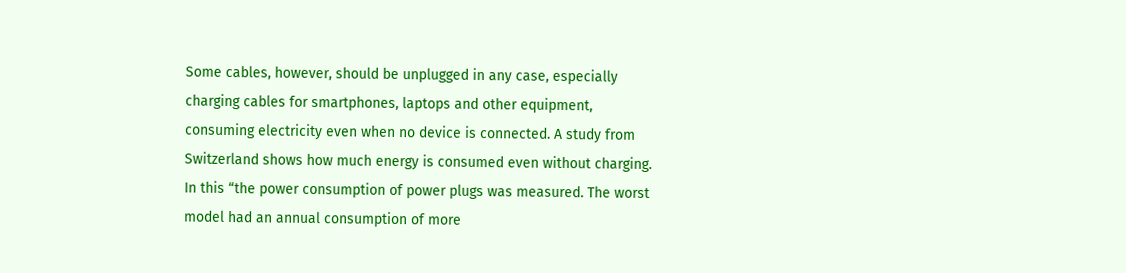Some cables, however, should be unplugged in any case, especially charging cables for smartphones, laptops and other equipment, consuming electricity even when no device is connected. A study from Switzerland shows how much energy is consumed even without charging. In this “the power consumption of power plugs was measured. The worst model had an annual consumption of more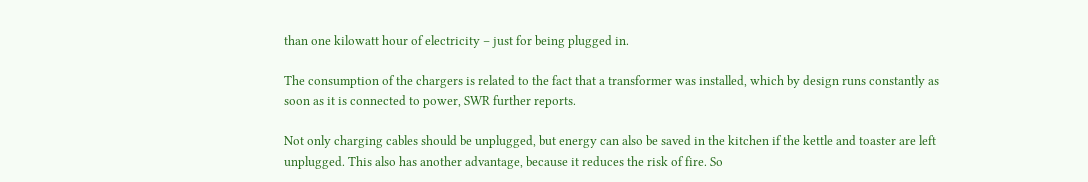than one kilowatt hour of electricity – just for being plugged in.

The consumption of the chargers is related to the fact that a transformer was installed, which by design runs constantly as soon as it is connected to power, SWR further reports.

Not only charging cables should be unplugged, but energy can also be saved in the kitchen if the kettle and toaster are left unplugged. This also has another advantage, because it reduces the risk of fire. So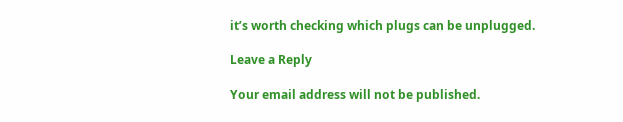it’s worth checking which plugs can be unplugged.

Leave a Reply

Your email address will not be published.